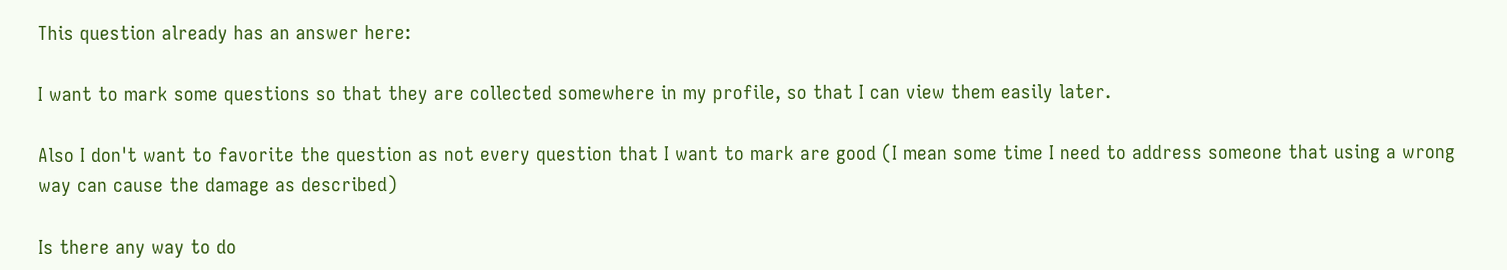This question already has an answer here:

I want to mark some questions so that they are collected somewhere in my profile, so that I can view them easily later.

Also I don't want to favorite the question as not every question that I want to mark are good (I mean some time I need to address someone that using a wrong way can cause the damage as described)

Is there any way to do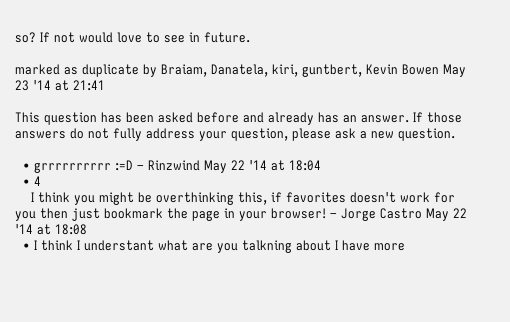so? If not would love to see in future.

marked as duplicate by Braiam, Danatela, kiri, guntbert, Kevin Bowen May 23 '14 at 21:41

This question has been asked before and already has an answer. If those answers do not fully address your question, please ask a new question.

  • grrrrrrrrrr :=D – Rinzwind May 22 '14 at 18:04
  • 4
    I think you might be overthinking this, if favorites doesn't work for you then just bookmark the page in your browser! – Jorge Castro May 22 '14 at 18:08
  • I think I understant what are you talkning about I have more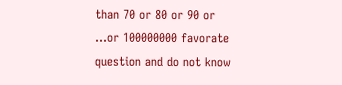than 70 or 80 or 90 or ...or 100000000 favorate question and do not know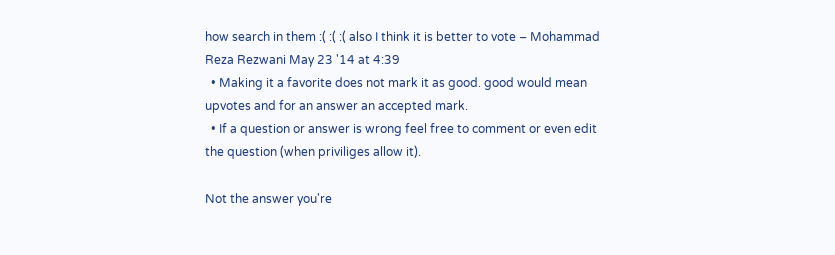how search in them :( :( :( also I think it is better to vote – Mohammad Reza Rezwani May 23 '14 at 4:39
  • Making it a favorite does not mark it as good. good would mean upvotes and for an answer an accepted mark.
  • If a question or answer is wrong feel free to comment or even edit the question (when priviliges allow it).

Not the answer you're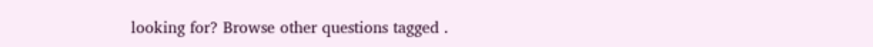looking for? Browse other questions tagged .